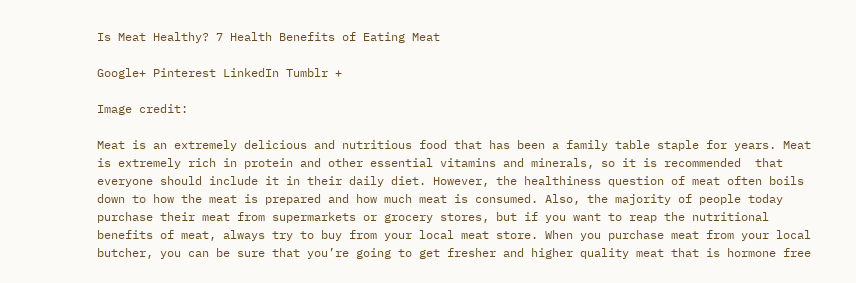Is Meat Healthy? 7 Health Benefits of Eating Meat

Google+ Pinterest LinkedIn Tumblr +

Image credit:

Meat is an extremely delicious and nutritious food that has been a family table staple for years. Meat is extremely rich in protein and other essential vitamins and minerals, so it is recommended  that everyone should include it in their daily diet. However, the healthiness question of meat often boils down to how the meat is prepared and how much meat is consumed. Also, the majority of people today purchase their meat from supermarkets or grocery stores, but if you want to reap the nutritional benefits of meat, always try to buy from your local meat store. When you purchase meat from your local butcher, you can be sure that you’re going to get fresher and higher quality meat that is hormone free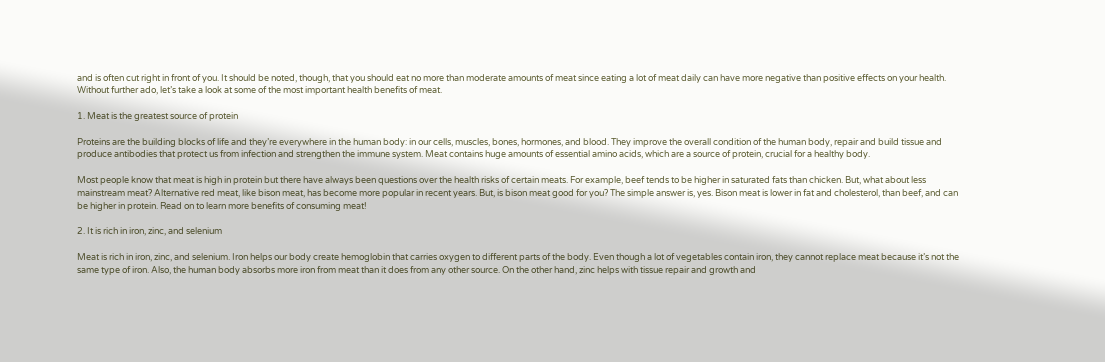and is often cut right in front of you. It should be noted, though, that you should eat no more than moderate amounts of meat since eating a lot of meat daily can have more negative than positive effects on your health. Without further ado, let’s take a look at some of the most important health benefits of meat.

1. Meat is the greatest source of protein

Proteins are the building blocks of life and they’re everywhere in the human body: in our cells, muscles, bones, hormones, and blood. They improve the overall condition of the human body, repair and build tissue and produce antibodies that protect us from infection and strengthen the immune system. Meat contains huge amounts of essential amino acids, which are a source of protein, crucial for a healthy body.

Most people know that meat is high in protein but there have always been questions over the health risks of certain meats. For example, beef tends to be higher in saturated fats than chicken. But, what about less mainstream meat? Alternative red meat, like bison meat, has become more popular in recent years. But, is bison meat good for you? The simple answer is, yes. Bison meat is lower in fat and cholesterol, than beef, and can be higher in protein. Read on to learn more benefits of consuming meat!

2. It is rich in iron, zinc, and selenium

Meat is rich in iron, zinc, and selenium. Iron helps our body create hemoglobin that carries oxygen to different parts of the body. Even though a lot of vegetables contain iron, they cannot replace meat because it’s not the same type of iron. Also, the human body absorbs more iron from meat than it does from any other source. On the other hand, zinc helps with tissue repair and growth and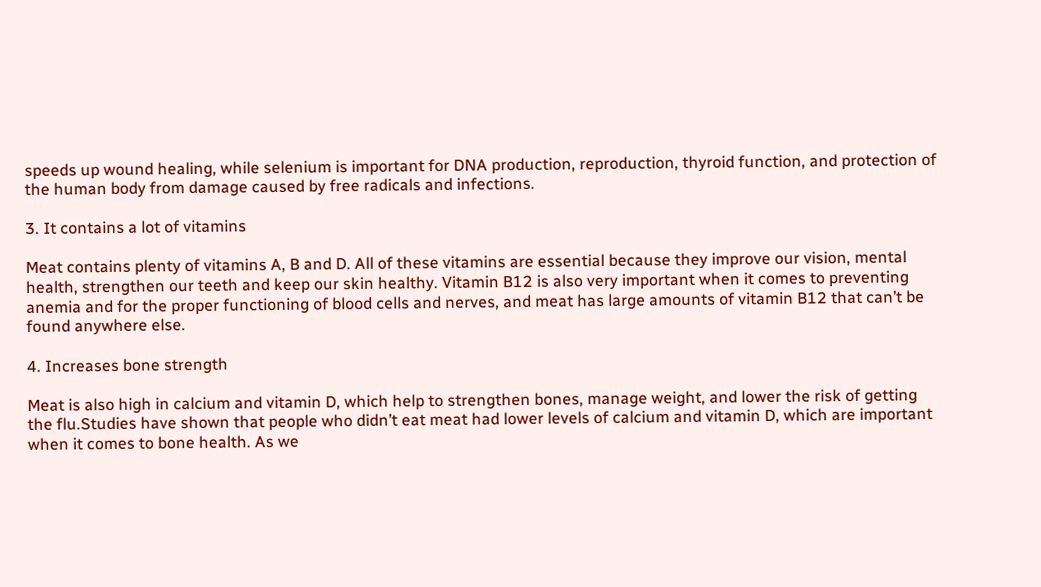speeds up wound healing, while selenium is important for DNA production, reproduction, thyroid function, and protection of the human body from damage caused by free radicals and infections.

3. It contains a lot of vitamins

Meat contains plenty of vitamins A, B and D. All of these vitamins are essential because they improve our vision, mental health, strengthen our teeth and keep our skin healthy. Vitamin B12 is also very important when it comes to preventing anemia and for the proper functioning of blood cells and nerves, and meat has large amounts of vitamin B12 that can’t be found anywhere else.

4. Increases bone strength

Meat is also high in calcium and vitamin D, which help to strengthen bones, manage weight, and lower the risk of getting the flu.Studies have shown that people who didn’t eat meat had lower levels of calcium and vitamin D, which are important when it comes to bone health. As we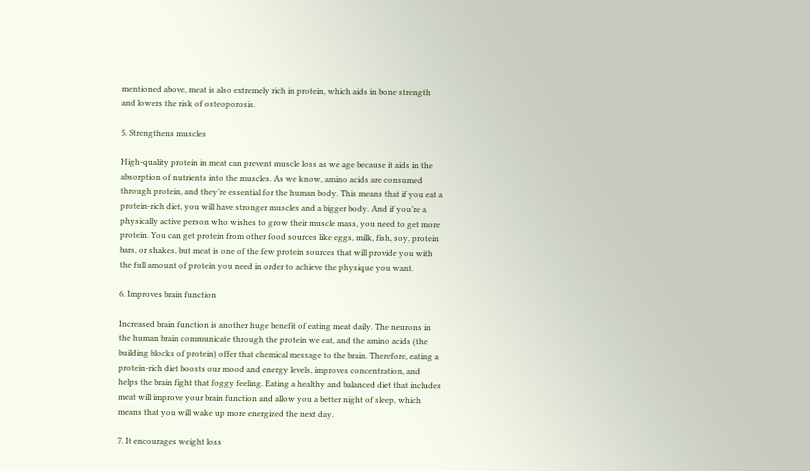mentioned above, meat is also extremely rich in protein, which aids in bone strength and lowers the risk of osteoporosis.

5. Strengthens muscles

High-quality protein in meat can prevent muscle loss as we age because it aids in the absorption of nutrients into the muscles. As we know, amino acids are consumed through protein, and they’re essential for the human body. This means that if you eat a protein-rich diet, you will have stronger muscles and a bigger body. And if you’re a physically active person who wishes to grow their muscle mass, you need to get more protein. You can get protein from other food sources like eggs, milk, fish, soy, protein bars, or shakes, but meat is one of the few protein sources that will provide you with the full amount of protein you need in order to achieve the physique you want.

6. Improves brain function

Increased brain function is another huge benefit of eating meat daily. The neurons in the human brain communicate through the protein we eat, and the amino acids (the building blocks of protein) offer that chemical message to the brain. Therefore, eating a protein-rich diet boosts our mood and energy levels, improves concentration, and helps the brain fight that foggy feeling. Eating a healthy and balanced diet that includes meat will improve your brain function and allow you a better night of sleep, which means that you will wake up more energized the next day.

7. It encourages weight loss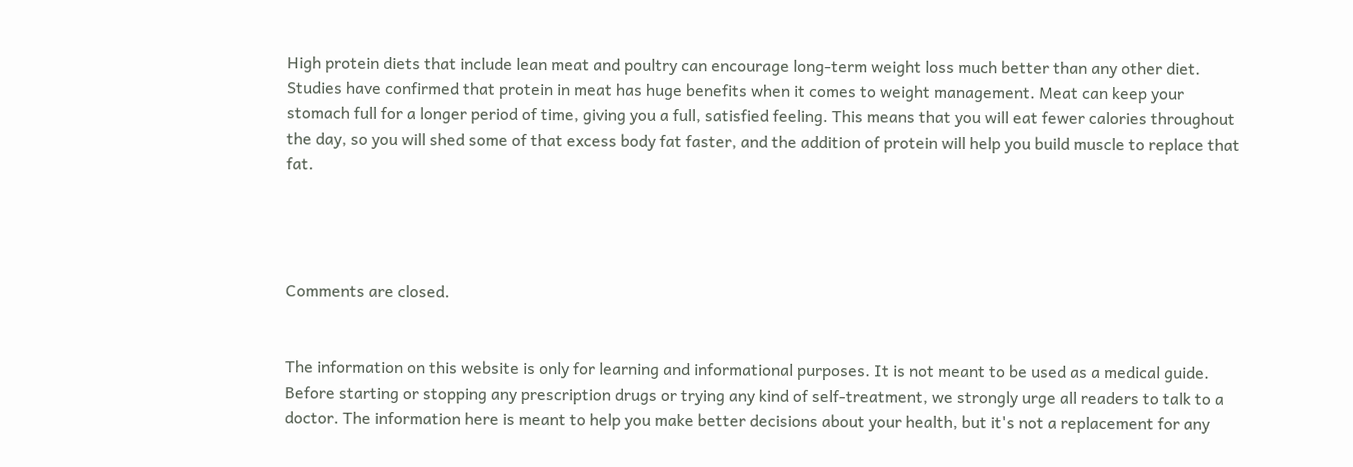High protein diets that include lean meat and poultry can encourage long-term weight loss much better than any other diet. Studies have confirmed that protein in meat has huge benefits when it comes to weight management. Meat can keep your stomach full for a longer period of time, giving you a full, satisfied feeling. This means that you will eat fewer calories throughout the day, so you will shed some of that excess body fat faster, and the addition of protein will help you build muscle to replace that fat.




Comments are closed.


The information on this website is only for learning and informational purposes. It is not meant to be used as a medical guide. Before starting or stopping any prescription drugs or trying any kind of self-treatment, we strongly urge all readers to talk to a doctor. The information here is meant to help you make better decisions about your health, but it's not a replacement for any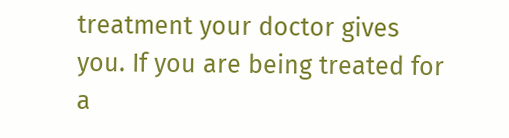treatment your doctor gives you. If you are being treated for a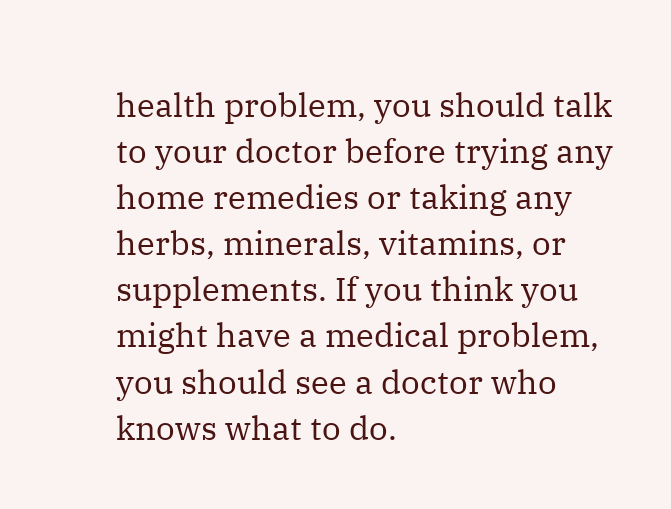health problem, you should talk to your doctor before trying any home remedies or taking any herbs, minerals, vitamins, or supplements. If you think you might have a medical problem, you should see a doctor who knows what to do.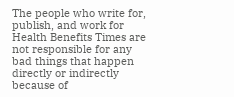The people who write for, publish, and work for Health Benefits Times are not responsible for any bad things that happen directly or indirectly because of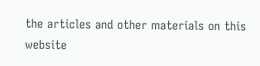the articles and other materials on this website